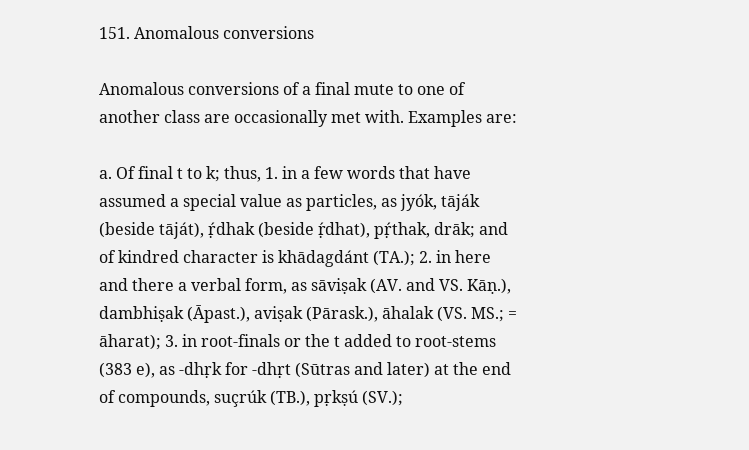151. Anomalous conversions

Anomalous conversions of a final mute to one of another class are occasionally met with. Examples are:

a. Of final t to k; thus, 1. in a few words that have assumed a special value as particles, as jyók, tāják (beside tāját), ṛ́dhak (beside ṛ́dhat), pṛ́thak, drāk; and of kindred character is khādagdánt (TA.); 2. in here and there a verbal form, as sāviṣak (AV. and VS. Kāṇ.), dambhiṣak (Āpast.), aviṣak (Pārask.), āhalak (VS. MS.; = āharat); 3. in root-finals or the t added to root-stems (383 e), as -dhṛk for -dhṛt (Sūtras and later) at the end of compounds, suçrúk (TB.), pṛkṣú (SV.);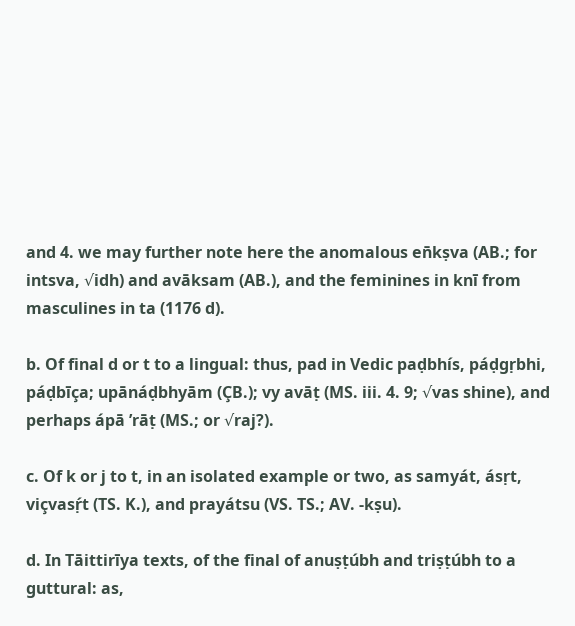and 4. we may further note here the anomalous en̄kṣva (AB.; for intsva, √idh) and avāksam (AB.), and the feminines in knī from masculines in ta (1176 d).

b. Of final d or t to a lingual: thus, pad in Vedic paḍbhís, páḍgṛbhi, páḍbīça; upānáḍbhyām (ÇB.); vy avāṭ (MS. iii. 4. 9; √vas shine), and perhaps ápā ’rāṭ (MS.; or √raj?).

c. Of k or j to t, in an isolated example or two, as samyát, ásṛt, viçvasṛ́t (TS. K.), and prayátsu (VS. TS.; AV. -kṣu).

d. In Tāittirīya texts, of the final of anuṣṭúbh and triṣṭúbh to a guttural: as,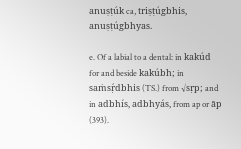anuṣṭúk ca, triṣṭúgbhis, anuṣṭúgbhyas.

e. Of a labial to a dental: in kakúd for and beside kakúbh; in saṁsṛ́dbhis (TS.) from √sṛp; and in adbhís, adbhyás, from ap or āp (393).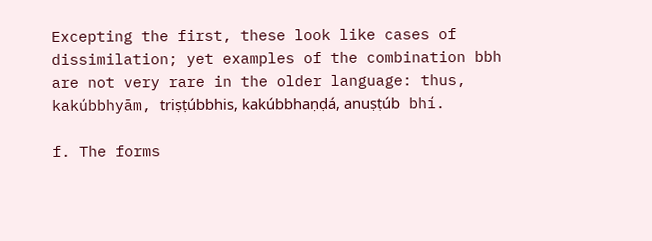Excepting the first, these look like cases of dissimilation; yet examples of the combination bbh are not very rare in the older language: thus, kakúbbhyām, triṣṭúbbhis, kakúbbhaṇḍá, anuṣṭúb bhí.

f. The forms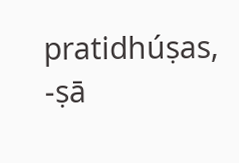pratidhúṣas, -ṣā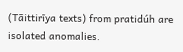(Tāittirīya texts) from pratidúh are isolated anomalies.